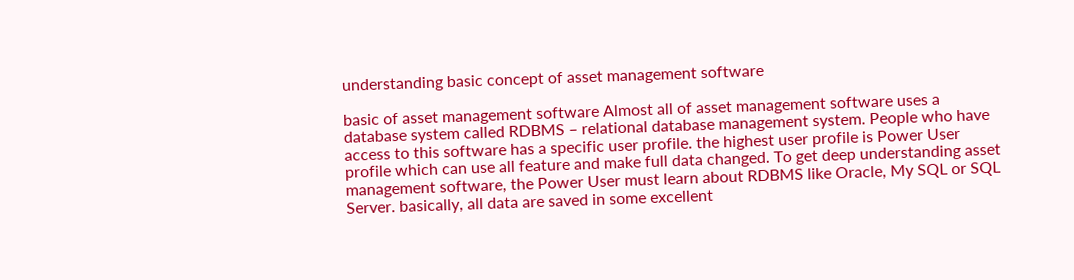understanding basic concept of asset management software

basic of asset management software Almost all of asset management software uses a database system called RDBMS – relational database management system. People who have access to this software has a specific user profile. the highest user profile is Power User profile which can use all feature and make full data changed. To get deep understanding asset management software, the Power User must learn about RDBMS like Oracle, My SQL or SQL Server. basically, all data are saved in some excellent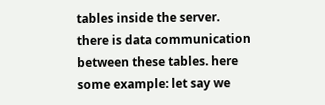tables inside the server. there is data communication between these tables. here some example: let say we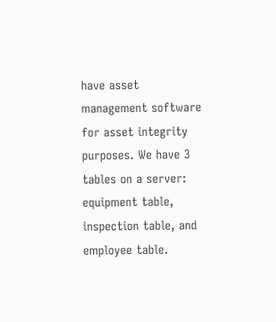have asset management software for asset integrity purposes. We have 3 tables on a server: equipment table, inspection table, and employee table.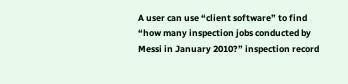A user can use “client software” to find “how many inspection jobs conducted by Messi in January 2010?” inspection record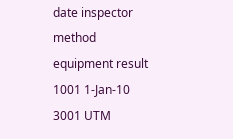date inspector method equipment result 1001 1-Jan-10 3001 UTM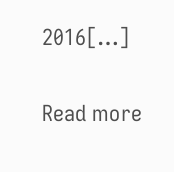2016[…]

Read more